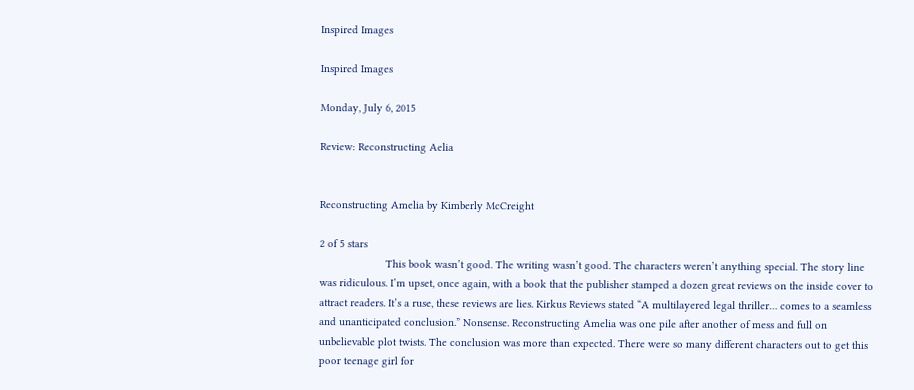Inspired Images

Inspired Images

Monday, July 6, 2015

Review: Reconstructing Aelia


Reconstructing Amelia by Kimberly McCreight

2 of 5 stars
                      This book wasn’t good. The writing wasn’t good. The characters weren’t anything special. The story line was ridiculous. I’m upset, once again, with a book that the publisher stamped a dozen great reviews on the inside cover to attract readers. It’s a ruse, these reviews are lies. Kirkus Reviews stated “A multilayered legal thriller… comes to a seamless and unanticipated conclusion.” Nonsense. Reconstructing Amelia was one pile after another of mess and full on unbelievable plot twists. The conclusion was more than expected. There were so many different characters out to get this poor teenage girl for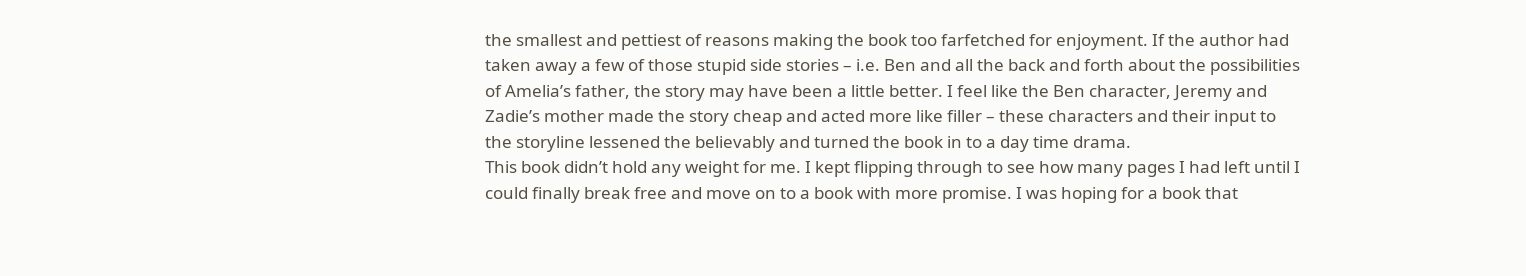the smallest and pettiest of reasons making the book too farfetched for enjoyment. If the author had taken away a few of those stupid side stories – i.e. Ben and all the back and forth about the possibilities of Amelia’s father, the story may have been a little better. I feel like the Ben character, Jeremy and Zadie’s mother made the story cheap and acted more like filler – these characters and their input to the storyline lessened the believably and turned the book in to a day time drama.
This book didn’t hold any weight for me. I kept flipping through to see how many pages I had left until I could finally break free and move on to a book with more promise. I was hoping for a book that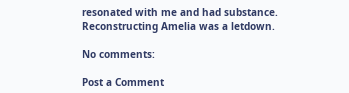resonated with me and had substance. Reconstructing Amelia was a letdown.

No comments:

Post a Comment